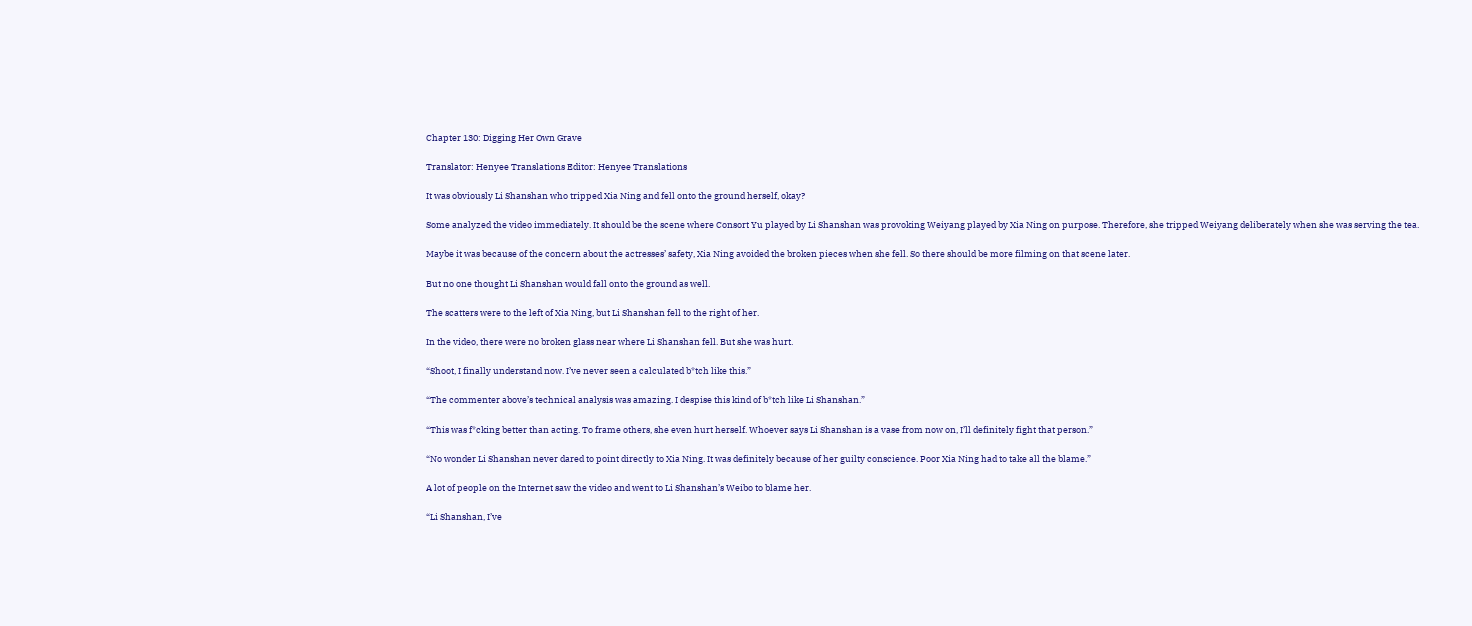Chapter 130: Digging Her Own Grave

Translator: Henyee Translations Editor: Henyee Translations

It was obviously Li Shanshan who tripped Xia Ning and fell onto the ground herself, okay?

Some analyzed the video immediately. It should be the scene where Consort Yu played by Li Shanshan was provoking Weiyang played by Xia Ning on purpose. Therefore, she tripped Weiyang deliberately when she was serving the tea.

Maybe it was because of the concern about the actresses’ safety, Xia Ning avoided the broken pieces when she fell. So there should be more filming on that scene later.

But no one thought Li Shanshan would fall onto the ground as well.

The scatters were to the left of Xia Ning, but Li Shanshan fell to the right of her.

In the video, there were no broken glass near where Li Shanshan fell. But she was hurt.

“Shoot, I finally understand now. I’ve never seen a calculated b*tch like this.”

“The commenter above’s technical analysis was amazing. I despise this kind of b*tch like Li Shanshan.”

“This was f*cking better than acting. To frame others, she even hurt herself. Whoever says Li Shanshan is a vase from now on, I’ll definitely fight that person.”

“No wonder Li Shanshan never dared to point directly to Xia Ning. It was definitely because of her guilty conscience. Poor Xia Ning had to take all the blame.”

A lot of people on the Internet saw the video and went to Li Shanshan’s Weibo to blame her.

“Li Shanshan, I’ve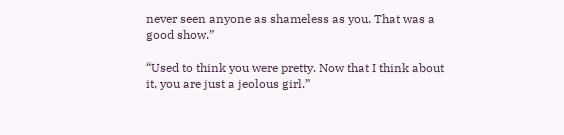never seen anyone as shameless as you. That was a good show.”

“Used to think you were pretty. Now that I think about it, you are just a jeolous girl.”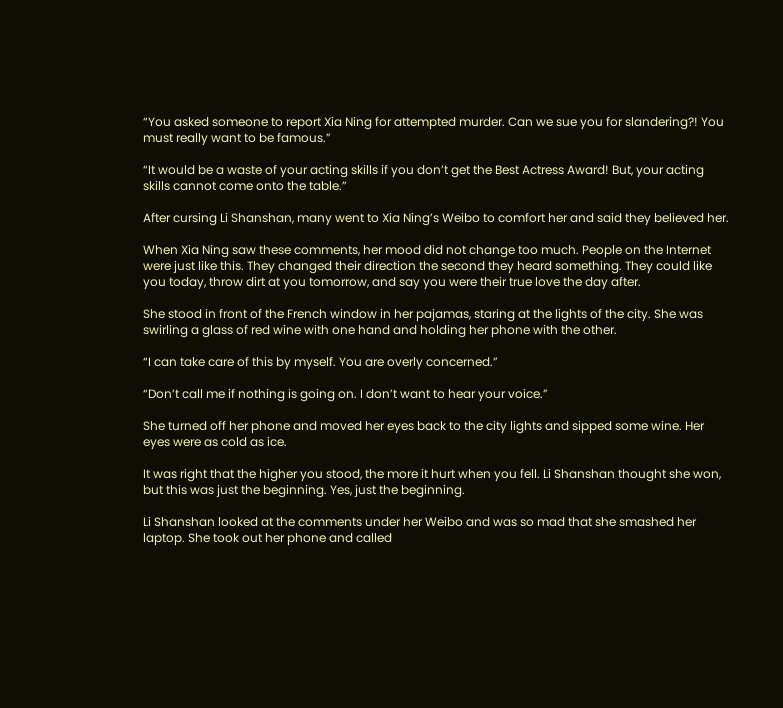“You asked someone to report Xia Ning for attempted murder. Can we sue you for slandering?! You must really want to be famous.”

“It would be a waste of your acting skills if you don’t get the Best Actress Award! But, your acting skills cannot come onto the table.”

After cursing Li Shanshan, many went to Xia Ning’s Weibo to comfort her and said they believed her.

When Xia Ning saw these comments, her mood did not change too much. People on the Internet were just like this. They changed their direction the second they heard something. They could like you today, throw dirt at you tomorrow, and say you were their true love the day after.

She stood in front of the French window in her pajamas, staring at the lights of the city. She was swirling a glass of red wine with one hand and holding her phone with the other.

“I can take care of this by myself. You are overly concerned.”

“Don’t call me if nothing is going on. I don’t want to hear your voice.”

She turned off her phone and moved her eyes back to the city lights and sipped some wine. Her eyes were as cold as ice.

It was right that the higher you stood, the more it hurt when you fell. Li Shanshan thought she won, but this was just the beginning. Yes, just the beginning.

Li Shanshan looked at the comments under her Weibo and was so mad that she smashed her laptop. She took out her phone and called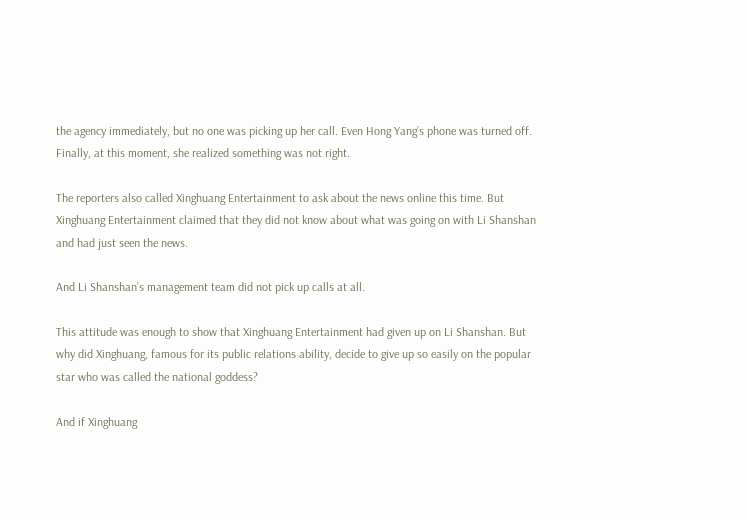the agency immediately, but no one was picking up her call. Even Hong Yang’s phone was turned off. Finally, at this moment, she realized something was not right.

The reporters also called Xinghuang Entertainment to ask about the news online this time. But Xinghuang Entertainment claimed that they did not know about what was going on with Li Shanshan and had just seen the news.

And Li Shanshan’s management team did not pick up calls at all.

This attitude was enough to show that Xinghuang Entertainment had given up on Li Shanshan. But why did Xinghuang, famous for its public relations ability, decide to give up so easily on the popular star who was called the national goddess?

And if Xinghuang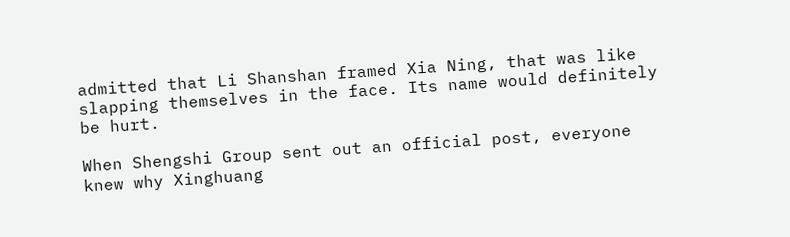admitted that Li Shanshan framed Xia Ning, that was like slapping themselves in the face. Its name would definitely be hurt.

When Shengshi Group sent out an official post, everyone knew why Xinghuang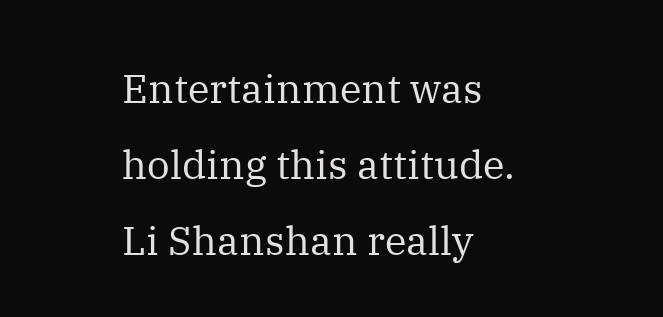Entertainment was holding this attitude. Li Shanshan really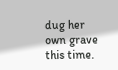dug her own grave this time.